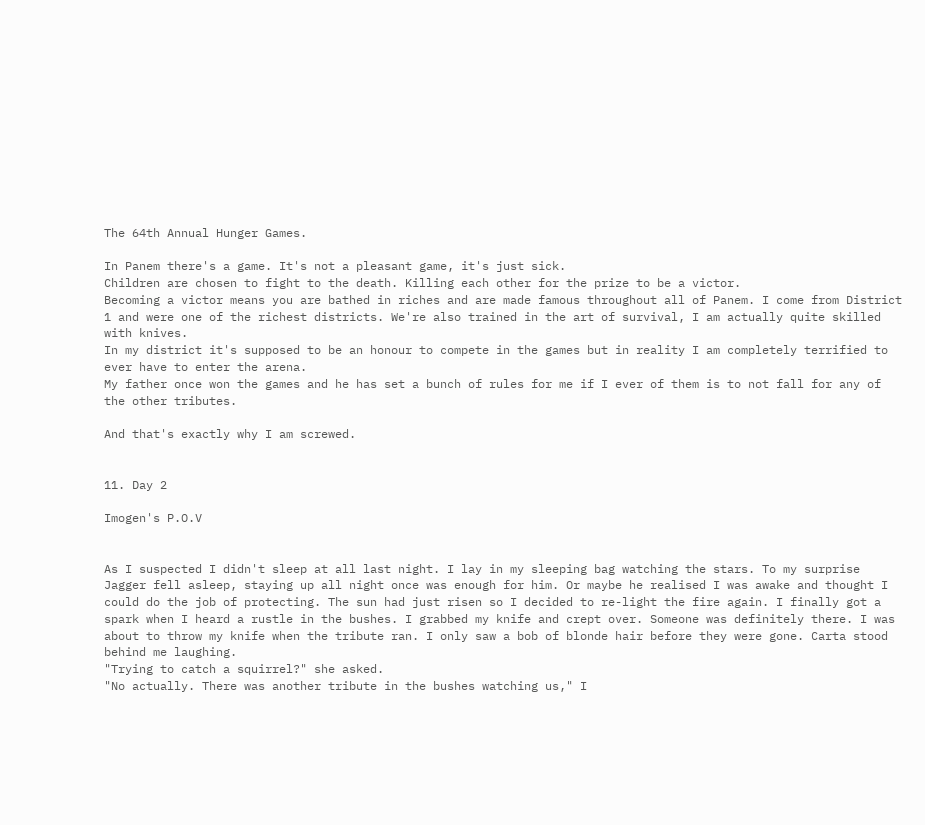The 64th Annual Hunger Games.

In Panem there's a game. It's not a pleasant game, it's just sick.
Children are chosen to fight to the death. Killing each other for the prize to be a victor.
Becoming a victor means you are bathed in riches and are made famous throughout all of Panem. I come from District 1 and were one of the richest districts. We're also trained in the art of survival, I am actually quite skilled with knives.
In my district it's supposed to be an honour to compete in the games but in reality I am completely terrified to ever have to enter the arena.
My father once won the games and he has set a bunch of rules for me if I ever of them is to not fall for any of the other tributes.

And that's exactly why I am screwed.


11. Day 2

Imogen's P.O.V


As I suspected I didn't sleep at all last night. I lay in my sleeping bag watching the stars. To my surprise Jagger fell asleep, staying up all night once was enough for him. Or maybe he realised I was awake and thought I could do the job of protecting. The sun had just risen so I decided to re-light the fire again. I finally got a spark when I heard a rustle in the bushes. I grabbed my knife and crept over. Someone was definitely there. I was about to throw my knife when the tribute ran. I only saw a bob of blonde hair before they were gone. Carta stood behind me laughing.
"Trying to catch a squirrel?" she asked.
"No actually. There was another tribute in the bushes watching us," I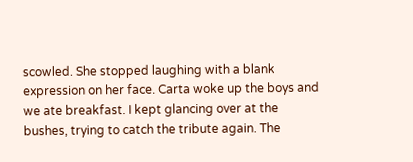scowled. She stopped laughing with a blank expression on her face. Carta woke up the boys and we ate breakfast. I kept glancing over at the bushes, trying to catch the tribute again. The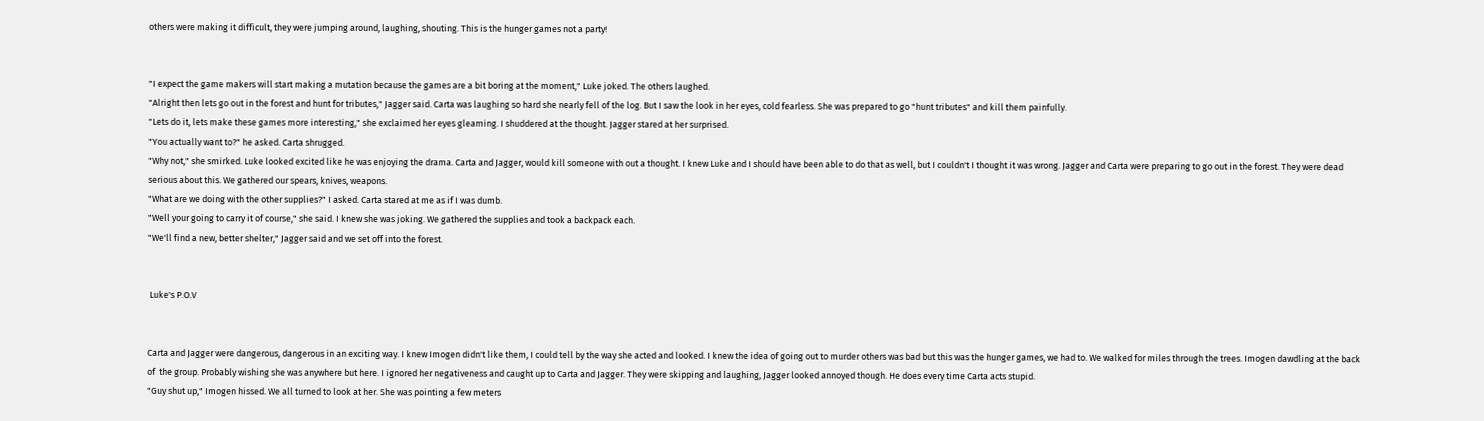others were making it difficult, they were jumping around, laughing, shouting. This is the hunger games not a party!


"I expect the game makers will start making a mutation because the games are a bit boring at the moment," Luke joked. The others laughed.
"Alright then lets go out in the forest and hunt for tributes," Jagger said. Carta was laughing so hard she nearly fell of the log. But I saw the look in her eyes, cold fearless. She was prepared to go "hunt tributes" and kill them painfully.
"Lets do it, lets make these games more interesting," she exclaimed her eyes gleaming. I shuddered at the thought. Jagger stared at her surprised.
"You actually want to?" he asked. Carta shrugged.
"Why not," she smirked. Luke looked excited like he was enjoying the drama. Carta and Jagger, would kill someone with out a thought. I knew Luke and I should have been able to do that as well, but I couldn't I thought it was wrong. Jagger and Carta were preparing to go out in the forest. They were dead serious about this. We gathered our spears, knives, weapons.
"What are we doing with the other supplies?" I asked. Carta stared at me as if I was dumb.
"Well your going to carry it of course," she said. I knew she was joking. We gathered the supplies and took a backpack each.
"We'll find a new, better shelter," Jagger said and we set off into the forest.


 Luke's P.O.V


Carta and Jagger were dangerous, dangerous in an exciting way. I knew Imogen didn't like them, I could tell by the way she acted and looked. I knew the idea of going out to murder others was bad but this was the hunger games, we had to. We walked for miles through the trees. Imogen dawdling at the back of  the group. Probably wishing she was anywhere but here. I ignored her negativeness and caught up to Carta and Jagger. They were skipping and laughing, Jagger looked annoyed though. He does every time Carta acts stupid.
"Guy shut up," Imogen hissed. We all turned to look at her. She was pointing a few meters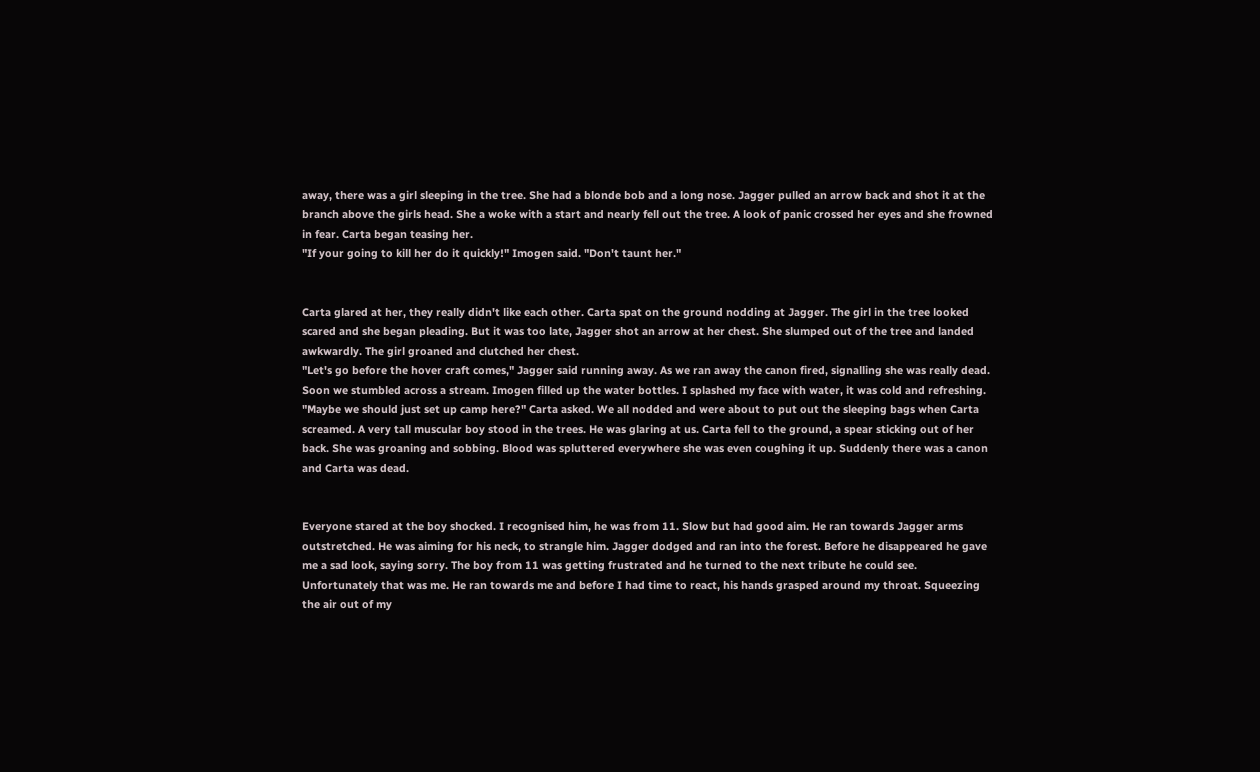away, there was a girl sleeping in the tree. She had a blonde bob and a long nose. Jagger pulled an arrow back and shot it at the branch above the girls head. She a woke with a start and nearly fell out the tree. A look of panic crossed her eyes and she frowned in fear. Carta began teasing her.
"If your going to kill her do it quickly!" Imogen said. "Don't taunt her."


Carta glared at her, they really didn't like each other. Carta spat on the ground nodding at Jagger. The girl in the tree looked scared and she began pleading. But it was too late, Jagger shot an arrow at her chest. She slumped out of the tree and landed awkwardly. The girl groaned and clutched her chest.
"Let's go before the hover craft comes," Jagger said running away. As we ran away the canon fired, signalling she was really dead. Soon we stumbled across a stream. Imogen filled up the water bottles. I splashed my face with water, it was cold and refreshing.
"Maybe we should just set up camp here?" Carta asked. We all nodded and were about to put out the sleeping bags when Carta screamed. A very tall muscular boy stood in the trees. He was glaring at us. Carta fell to the ground, a spear sticking out of her back. She was groaning and sobbing. Blood was spluttered everywhere she was even coughing it up. Suddenly there was a canon and Carta was dead.


Everyone stared at the boy shocked. I recognised him, he was from 11. Slow but had good aim. He ran towards Jagger arms outstretched. He was aiming for his neck, to strangle him. Jagger dodged and ran into the forest. Before he disappeared he gave me a sad look, saying sorry. The boy from 11 was getting frustrated and he turned to the next tribute he could see. Unfortunately that was me. He ran towards me and before I had time to react, his hands grasped around my throat. Squeezing the air out of my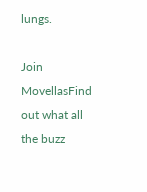lungs.

Join MovellasFind out what all the buzz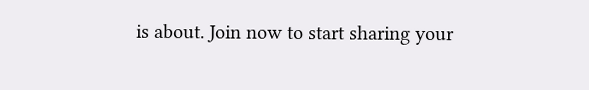is about. Join now to start sharing your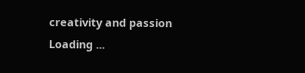creativity and passion
Loading ...